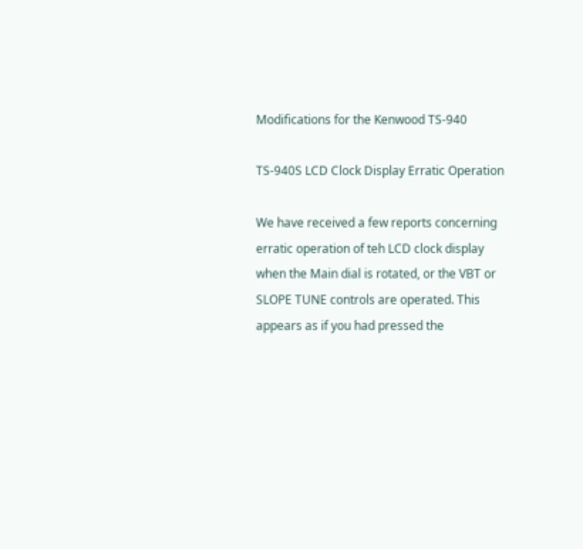Modifications for the Kenwood TS-940

TS-940S LCD Clock Display Erratic Operation

We have received a few reports concerning erratic operation of teh LCD clock display when the Main dial is rotated, or the VBT or SLOPE TUNE controls are operated. This appears as if you had pressed the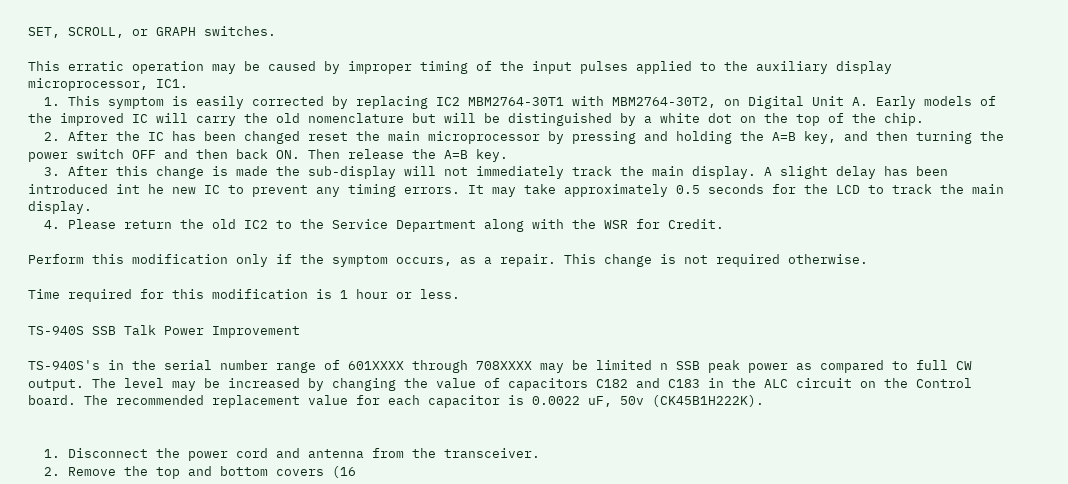SET, SCROLL, or GRAPH switches.

This erratic operation may be caused by improper timing of the input pulses applied to the auxiliary display microprocessor, IC1.
  1. This symptom is easily corrected by replacing IC2 MBM2764-30T1 with MBM2764-30T2, on Digital Unit A. Early models of the improved IC will carry the old nomenclature but will be distinguished by a white dot on the top of the chip.
  2. After the IC has been changed reset the main microprocessor by pressing and holding the A=B key, and then turning the power switch OFF and then back ON. Then release the A=B key.
  3. After this change is made the sub-display will not immediately track the main display. A slight delay has been introduced int he new IC to prevent any timing errors. It may take approximately 0.5 seconds for the LCD to track the main display.
  4. Please return the old IC2 to the Service Department along with the WSR for Credit.

Perform this modification only if the symptom occurs, as a repair. This change is not required otherwise.

Time required for this modification is 1 hour or less.

TS-940S SSB Talk Power Improvement

TS-940S's in the serial number range of 601XXXX through 708XXXX may be limited n SSB peak power as compared to full CW output. The level may be increased by changing the value of capacitors C182 and C183 in the ALC circuit on the Control board. The recommended replacement value for each capacitor is 0.0022 uF, 50v (CK45B1H222K).


  1. Disconnect the power cord and antenna from the transceiver.
  2. Remove the top and bottom covers (16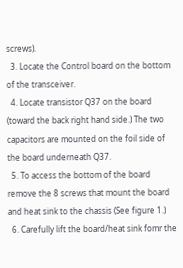screws).
  3. Locate the Control board on the bottom of the transceiver.
  4. Locate transistor Q37 on the board (toward the back right hand side.) The two capacitors are mounted on the foil side of the board underneath Q37.
  5. To access the bottom of the board remove the 8 screws that mount the board and heat sink to the chassis (See figure 1.)
  6. Carefully lift the board/heat sink fomr the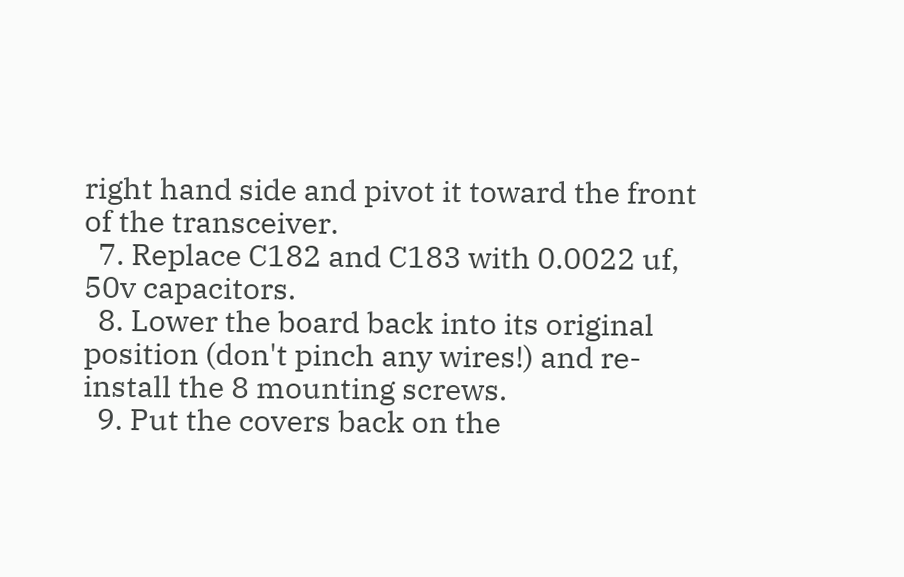right hand side and pivot it toward the front of the transceiver.
  7. Replace C182 and C183 with 0.0022 uf, 50v capacitors.
  8. Lower the board back into its original position (don't pinch any wires!) and re-install the 8 mounting screws.
  9. Put the covers back on the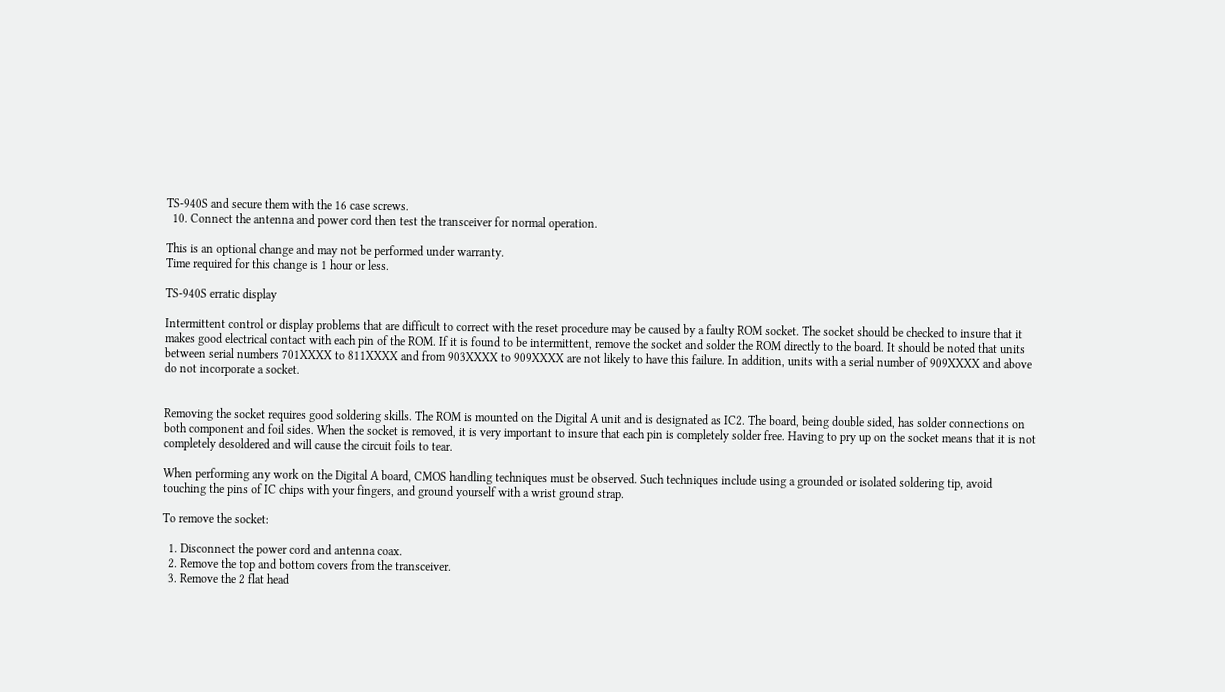TS-940S and secure them with the 16 case screws.
  10. Connect the antenna and power cord then test the transceiver for normal operation.

This is an optional change and may not be performed under warranty.
Time required for this change is 1 hour or less.

TS-940S erratic display

Intermittent control or display problems that are difficult to correct with the reset procedure may be caused by a faulty ROM socket. The socket should be checked to insure that it makes good electrical contact with each pin of the ROM. If it is found to be intermittent, remove the socket and solder the ROM directly to the board. It should be noted that units between serial numbers 701XXXX to 811XXXX and from 903XXXX to 909XXXX are not likely to have this failure. In addition, units with a serial number of 909XXXX and above do not incorporate a socket.


Removing the socket requires good soldering skills. The ROM is mounted on the Digital A unit and is designated as IC2. The board, being double sided, has solder connections on both component and foil sides. When the socket is removed, it is very important to insure that each pin is completely solder free. Having to pry up on the socket means that it is not completely desoldered and will cause the circuit foils to tear.

When performing any work on the Digital A board, CMOS handling techniques must be observed. Such techniques include using a grounded or isolated soldering tip, avoid touching the pins of IC chips with your fingers, and ground yourself with a wrist ground strap.

To remove the socket:

  1. Disconnect the power cord and antenna coax.
  2. Remove the top and bottom covers from the transceiver.
  3. Remove the 2 flat head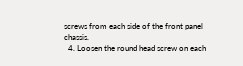screws from each side of the front panel chassis.
  4. Loosen the round head screw on each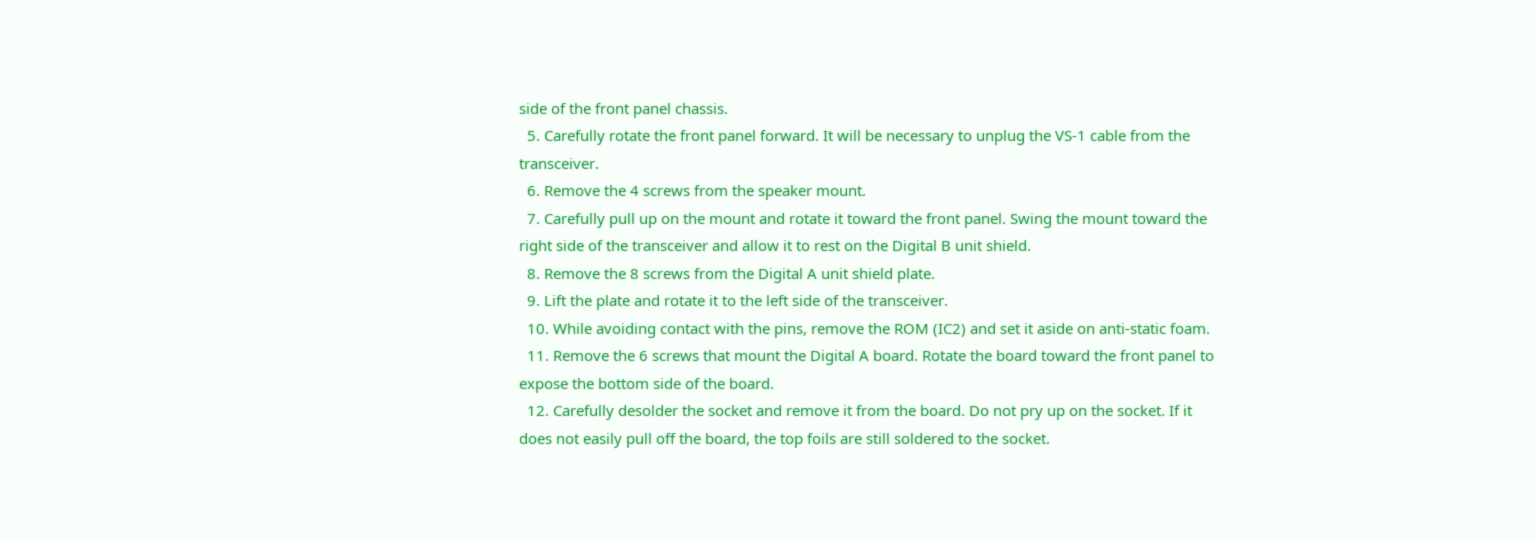side of the front panel chassis.
  5. Carefully rotate the front panel forward. It will be necessary to unplug the VS-1 cable from the transceiver.
  6. Remove the 4 screws from the speaker mount.
  7. Carefully pull up on the mount and rotate it toward the front panel. Swing the mount toward the right side of the transceiver and allow it to rest on the Digital B unit shield.
  8. Remove the 8 screws from the Digital A unit shield plate.
  9. Lift the plate and rotate it to the left side of the transceiver.
  10. While avoiding contact with the pins, remove the ROM (IC2) and set it aside on anti-static foam.
  11. Remove the 6 screws that mount the Digital A board. Rotate the board toward the front panel to expose the bottom side of the board.
  12. Carefully desolder the socket and remove it from the board. Do not pry up on the socket. If it does not easily pull off the board, the top foils are still soldered to the socket.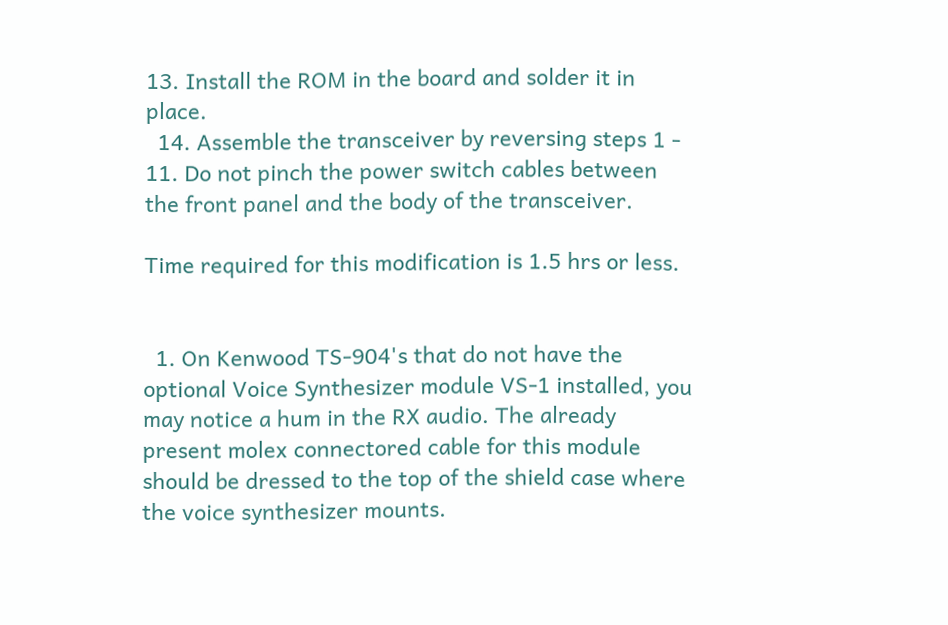13. Install the ROM in the board and solder it in place.
  14. Assemble the transceiver by reversing steps 1 - 11. Do not pinch the power switch cables between the front panel and the body of the transceiver.

Time required for this modification is 1.5 hrs or less.


  1. On Kenwood TS-904's that do not have the optional Voice Synthesizer module VS-1 installed, you may notice a hum in the RX audio. The already present molex connectored cable for this module should be dressed to the top of the shield case where the voice synthesizer mounts.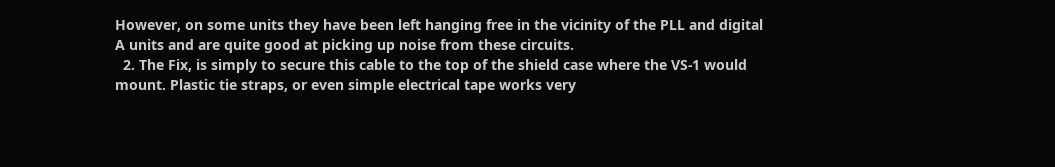However, on some units they have been left hanging free in the vicinity of the PLL and digital A units and are quite good at picking up noise from these circuits.
  2. The Fix, is simply to secure this cable to the top of the shield case where the VS-1 would mount. Plastic tie straps, or even simple electrical tape works very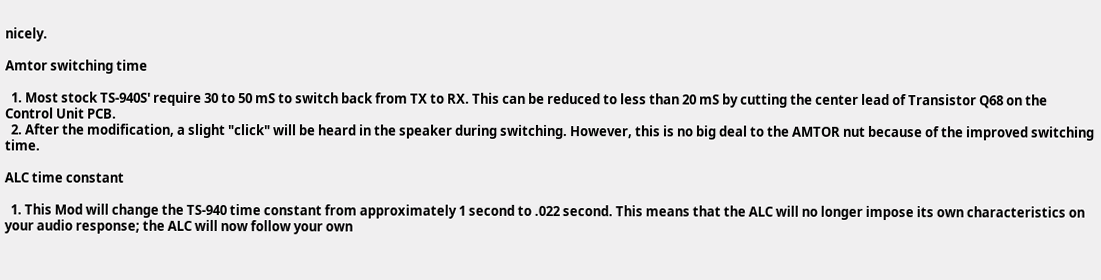nicely.

Amtor switching time

  1. Most stock TS-940S' require 30 to 50 mS to switch back from TX to RX. This can be reduced to less than 20 mS by cutting the center lead of Transistor Q68 on the Control Unit PCB.
  2. After the modification, a slight "click" will be heard in the speaker during switching. However, this is no big deal to the AMTOR nut because of the improved switching time.

ALC time constant

  1. This Mod will change the TS-940 time constant from approximately 1 second to .022 second. This means that the ALC will no longer impose its own characteristics on your audio response; the ALC will now follow your own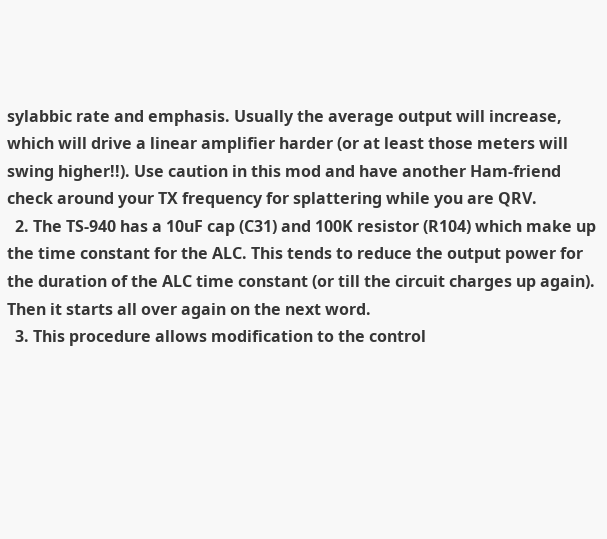sylabbic rate and emphasis. Usually the average output will increase, which will drive a linear amplifier harder (or at least those meters will swing higher!!). Use caution in this mod and have another Ham-friend check around your TX frequency for splattering while you are QRV.
  2. The TS-940 has a 10uF cap (C31) and 100K resistor (R104) which make up the time constant for the ALC. This tends to reduce the output power for the duration of the ALC time constant (or till the circuit charges up again). Then it starts all over again on the next word.
  3. This procedure allows modification to the control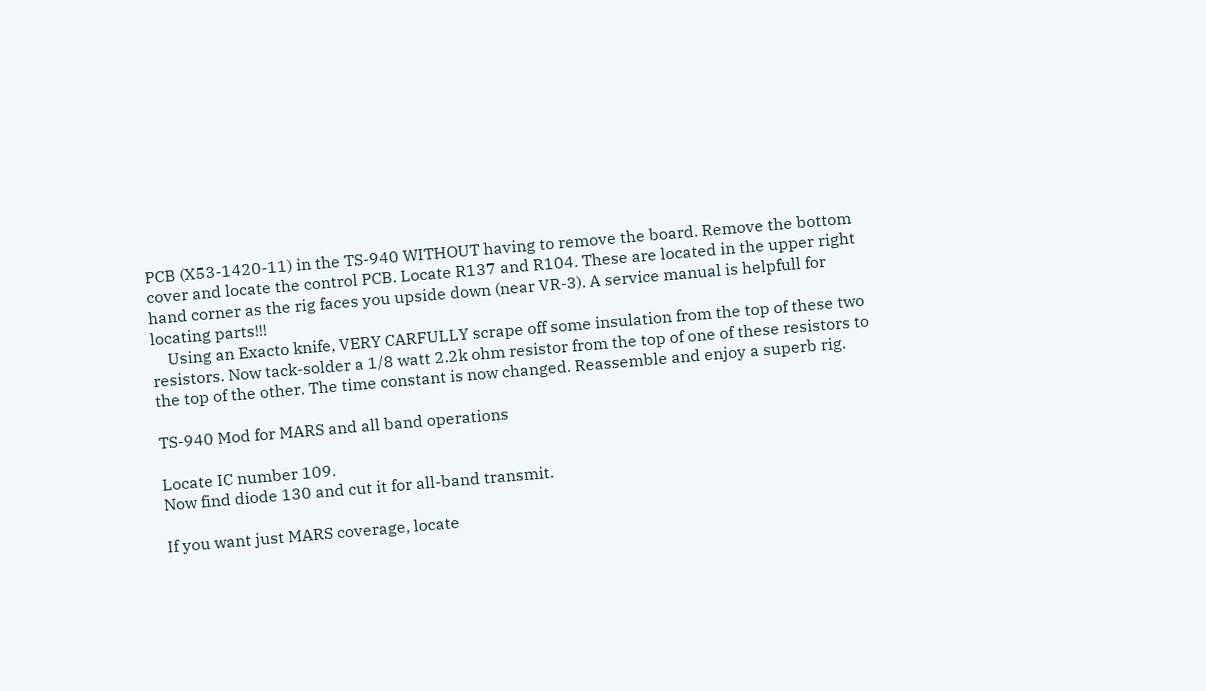PCB (X53-1420-11) in the TS-940 WITHOUT having to remove the board. Remove the bottom cover and locate the control PCB. Locate R137 and R104. These are located in the upper right hand corner as the rig faces you upside down (near VR-3). A service manual is helpfull for locating parts!!!
    Using an Exacto knife, VERY CARFULLY scrape off some insulation from the top of these two resistors. Now tack-solder a 1/8 watt 2.2k ohm resistor from the top of one of these resistors to the top of the other. The time constant is now changed. Reassemble and enjoy a superb rig.

TS-940 Mod for MARS and all band operations

Locate IC number 109.
Now find diode 130 and cut it for all-band transmit.

If you want just MARS coverage, locate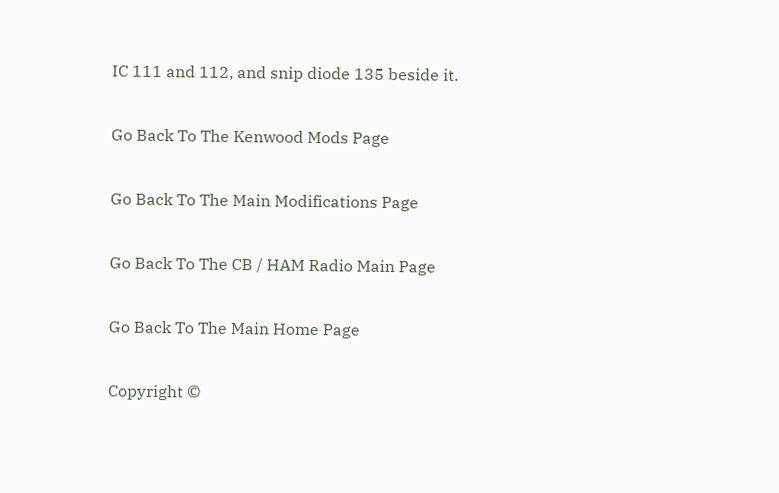IC 111 and 112, and snip diode 135 beside it.

Go Back To The Kenwood Mods Page

Go Back To The Main Modifications Page

Go Back To The CB / HAM Radio Main Page

Go Back To The Main Home Page

Copyright ©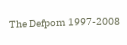The Defpom 1997-2008